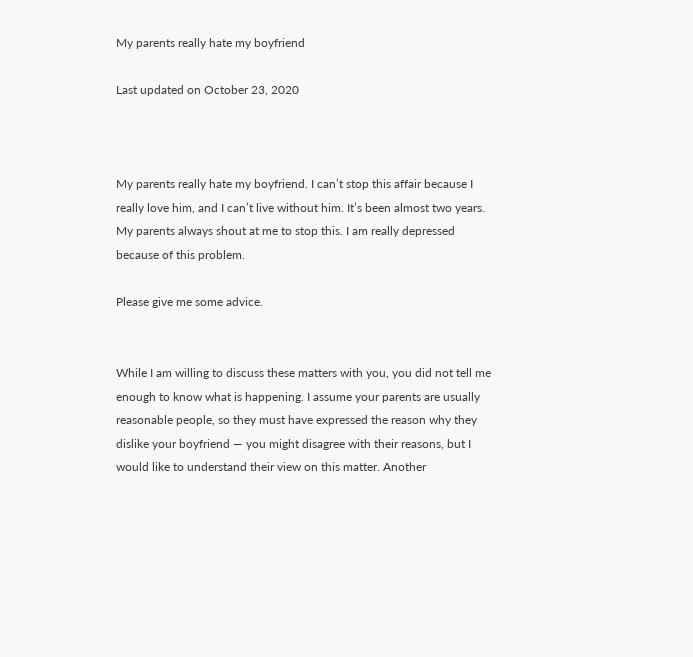My parents really hate my boyfriend

Last updated on October 23, 2020



My parents really hate my boyfriend. I can’t stop this affair because I really love him, and I can’t live without him. It’s been almost two years. My parents always shout at me to stop this. I am really depressed because of this problem.

Please give me some advice.


While I am willing to discuss these matters with you, you did not tell me enough to know what is happening. I assume your parents are usually reasonable people, so they must have expressed the reason why they dislike your boyfriend — you might disagree with their reasons, but I would like to understand their view on this matter. Another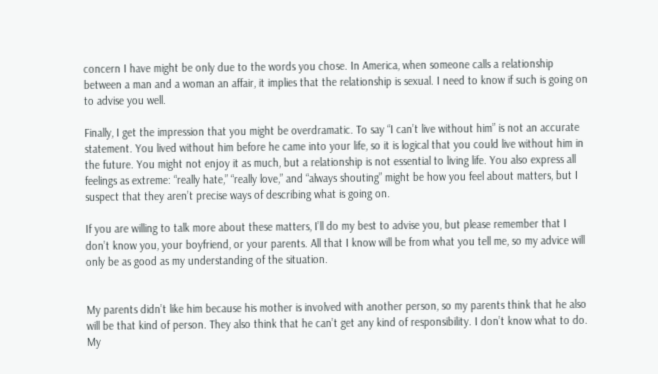concern I have might be only due to the words you chose. In America, when someone calls a relationship between a man and a woman an affair, it implies that the relationship is sexual. I need to know if such is going on to advise you well.

Finally, I get the impression that you might be overdramatic. To say “I can’t live without him” is not an accurate statement. You lived without him before he came into your life, so it is logical that you could live without him in the future. You might not enjoy it as much, but a relationship is not essential to living life. You also express all feelings as extreme: “really hate,” “really love,” and “always shouting” might be how you feel about matters, but I suspect that they aren’t precise ways of describing what is going on.

If you are willing to talk more about these matters, I’ll do my best to advise you, but please remember that I don’t know you, your boyfriend, or your parents. All that I know will be from what you tell me, so my advice will only be as good as my understanding of the situation.


My parents didn’t like him because his mother is involved with another person, so my parents think that he also will be that kind of person. They also think that he can’t get any kind of responsibility. I don’t know what to do. My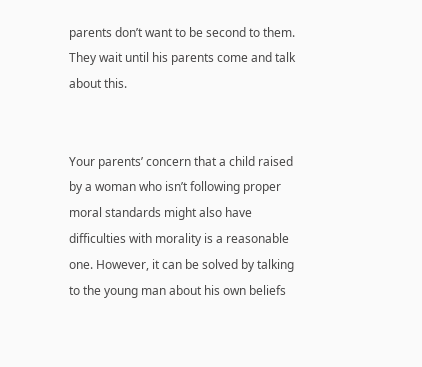parents don’t want to be second to them. They wait until his parents come and talk about this.


Your parents’ concern that a child raised by a woman who isn’t following proper moral standards might also have difficulties with morality is a reasonable one. However, it can be solved by talking to the young man about his own beliefs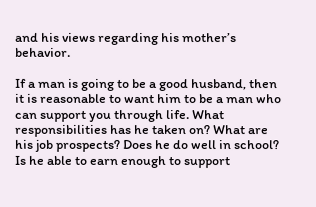and his views regarding his mother’s behavior.

If a man is going to be a good husband, then it is reasonable to want him to be a man who can support you through life. What responsibilities has he taken on? What are his job prospects? Does he do well in school? Is he able to earn enough to support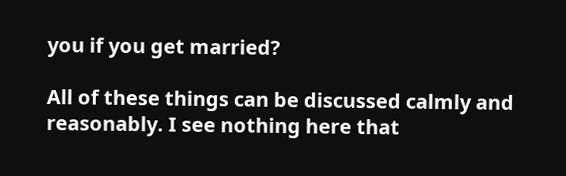you if you get married?

All of these things can be discussed calmly and reasonably. I see nothing here that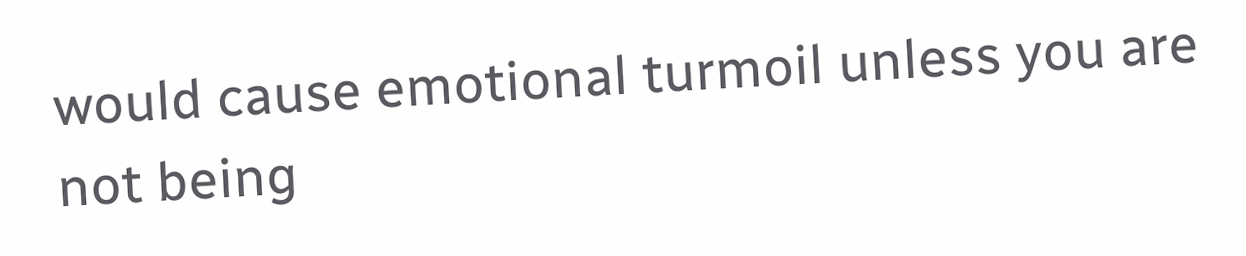would cause emotional turmoil unless you are not being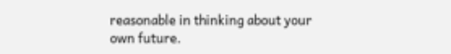reasonable in thinking about your own future.